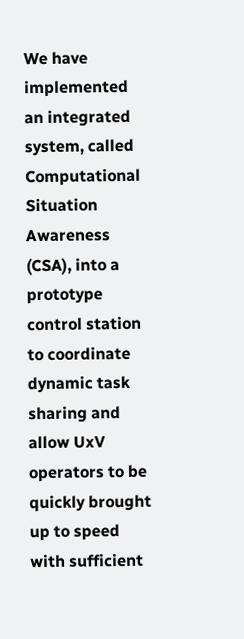We have implemented an integrated system, called Computational Situation Awareness (CSA), into a prototype control station to coordinate dynamic task sharing and allow UxV operators to be quickly brought up to speed with sufficient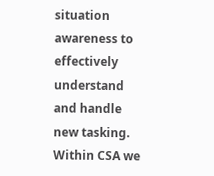situation awareness to effectively understand and handle new tasking. Within CSA we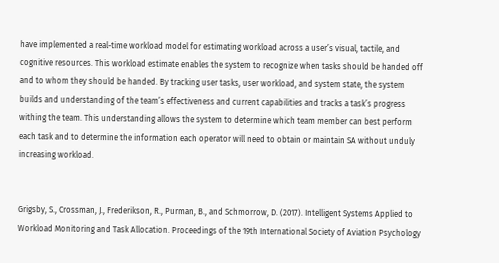have implemented a real-time workload model for estimating workload across a user’s visual, tactile, and cognitive resources. This workload estimate enables the system to recognize when tasks should be handed off and to whom they should be handed. By tracking user tasks, user workload, and system state, the system builds and understanding of the team’s effectiveness and current capabilities and tracks a task’s progress withing the team. This understanding allows the system to determine which team member can best perform each task and to determine the information each operator will need to obtain or maintain SA without unduly increasing workload.


Grigsby, S., Crossman, J., Frederikson, R., Purman, B., and Schmorrow, D. (2017). Intelligent Systems Applied to Workload Monitoring and Task Allocation. Proceedings of the 19th International Society of Aviation Psychology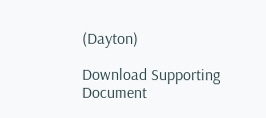(Dayton)

Download Supporting Document